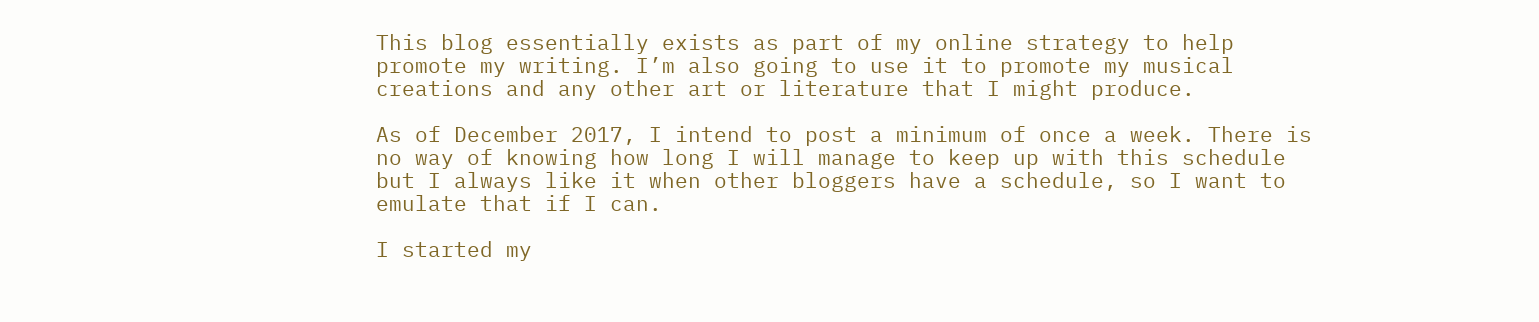This blog essentially exists as part of my online strategy to help promote my writing. I’m also going to use it to promote my musical creations and any other art or literature that I might produce.

As of December 2017, I intend to post a minimum of once a week. There is no way of knowing how long I will manage to keep up with this schedule but I always like it when other bloggers have a schedule, so I want to emulate that if I can.

I started my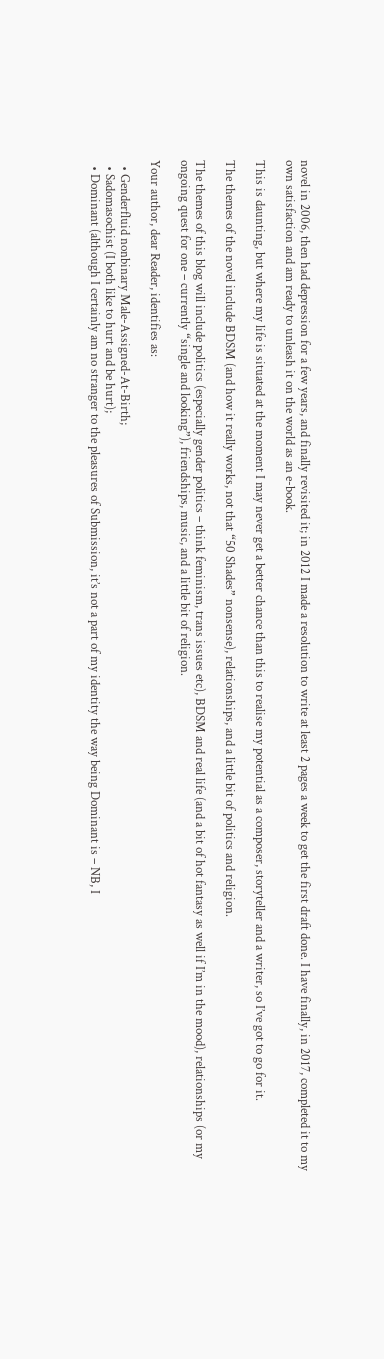novel in 2006, then had depression for a few years, and finally revisited it; in 2012 I made a resolution to write at least 2 pages a week to get the first draft done. I have finally, in 2017, completed it to my own satisfaction and am ready to unleash it on the world as an e-book.

This is daunting, but where my life is situated at the moment I may never get a better chance than this to realise my potential as a composer, storyteller and a writer, so I’ve got to go for it.

The themes of the novel include BDSM (and how it really works, not that “50 Shades” nonsense), relationships, and a little bit of politics and religion.

The themes of this blog will include politics (especially gender politics – think feminism, trans issues etc), BDSM and real life (and a bit of hot fantasy as well if I’m in the mood), relationships (or my ongoing quest for one – currently “single and looking”), friendships, music, and a little bit of religion.

Your author, dear Reader, identifies as:

  • Genderfluid nonbinary Male-Assigned-At-Birth;
  • Sadomasochist (I both like to hurt and be hurt);
  • Dominant (although I certainly am no stranger to the pleasures of Submission, it’s not a part of my identity the way being Dominant is – NB, I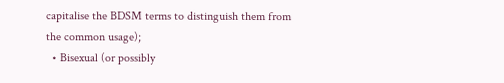capitalise the BDSM terms to distinguish them from the common usage);
  • Bisexual (or possibly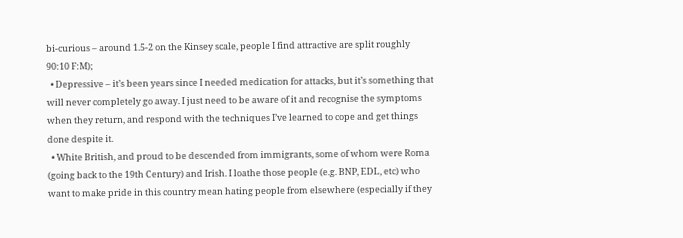bi-curious – around 1.5-2 on the Kinsey scale, people I find attractive are split roughly 90:10 F:M);
  • Depressive – it’s been years since I needed medication for attacks, but it’s something that will never completely go away. I just need to be aware of it and recognise the symptoms when they return, and respond with the techniques I’ve learned to cope and get things done despite it.
  • White British, and proud to be descended from immigrants, some of whom were Roma (going back to the 19th Century) and Irish. I loathe those people (e.g. BNP, EDL, etc) who want to make pride in this country mean hating people from elsewhere (especially if they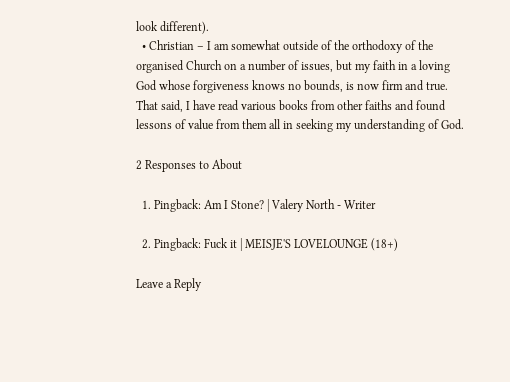look different).
  • Christian – I am somewhat outside of the orthodoxy of the organised Church on a number of issues, but my faith in a loving God whose forgiveness knows no bounds, is now firm and true. That said, I have read various books from other faiths and found lessons of value from them all in seeking my understanding of God.

2 Responses to About

  1. Pingback: Am I Stone? | Valery North - Writer

  2. Pingback: Fuck it | MEISJE'S LOVELOUNGE (18+)

Leave a Reply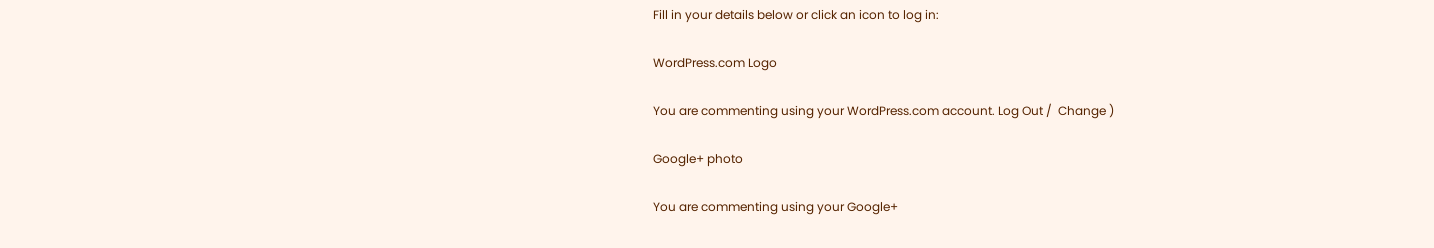Fill in your details below or click an icon to log in:

WordPress.com Logo

You are commenting using your WordPress.com account. Log Out /  Change )

Google+ photo

You are commenting using your Google+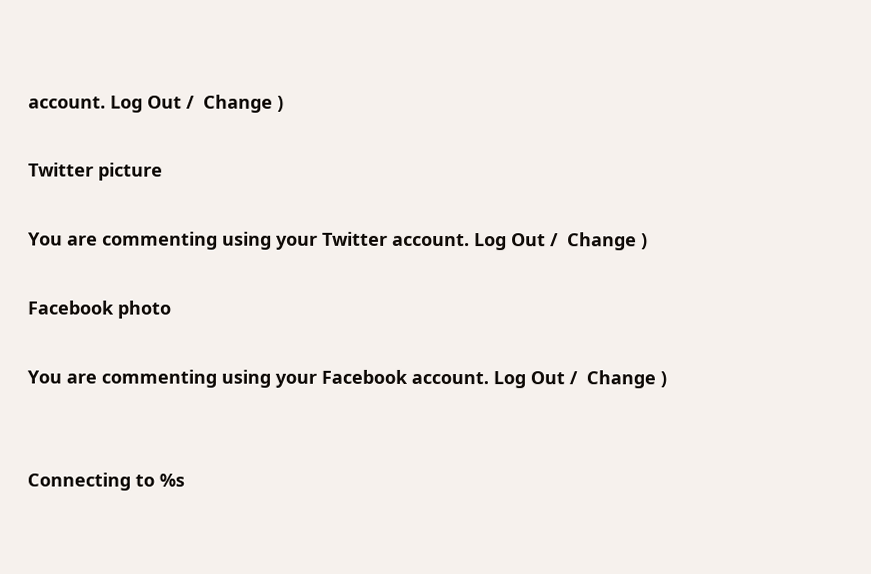account. Log Out /  Change )

Twitter picture

You are commenting using your Twitter account. Log Out /  Change )

Facebook photo

You are commenting using your Facebook account. Log Out /  Change )


Connecting to %s